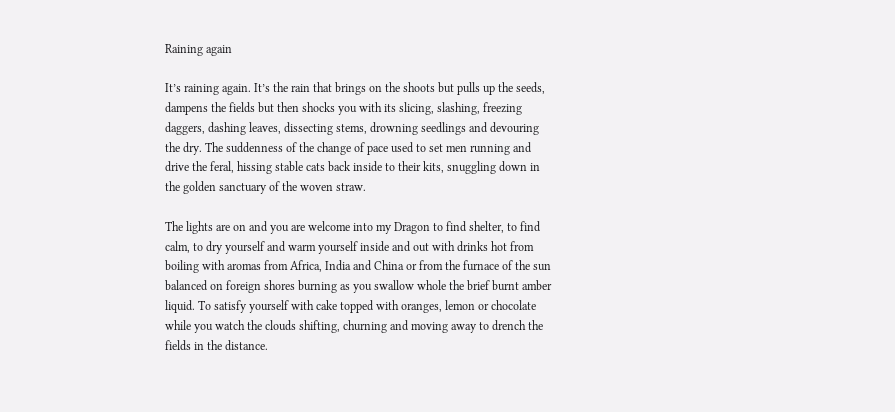Raining again

It’s raining again. It’s the rain that brings on the shoots but pulls up the seeds, dampens the fields but then shocks you with its slicing, slashing, freezing daggers, dashing leaves, dissecting stems, drowning seedlings and devouring the dry. The suddenness of the change of pace used to set men running and drive the feral, hissing stable cats back inside to their kits, snuggling down in the golden sanctuary of the woven straw.

The lights are on and you are welcome into my Dragon to find shelter, to find calm, to dry yourself and warm yourself inside and out with drinks hot from boiling with aromas from Africa, India and China or from the furnace of the sun balanced on foreign shores burning as you swallow whole the brief burnt amber liquid. To satisfy yourself with cake topped with oranges, lemon or chocolate while you watch the clouds shifting, churning and moving away to drench the fields in the distance.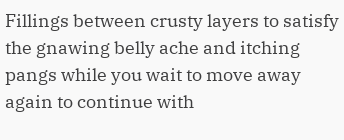Fillings between crusty layers to satisfy the gnawing belly ache and itching pangs while you wait to move away again to continue with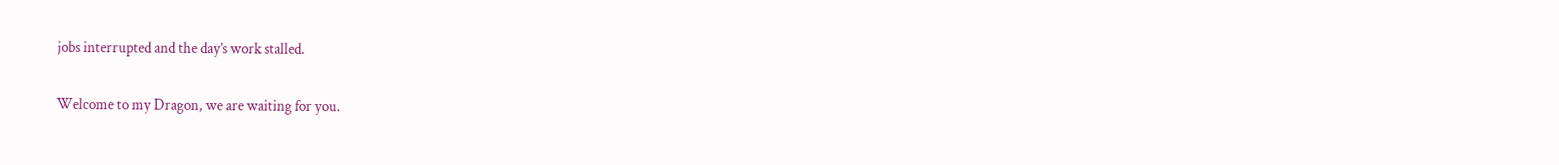jobs interrupted and the day’s work stalled.

Welcome to my Dragon, we are waiting for you.